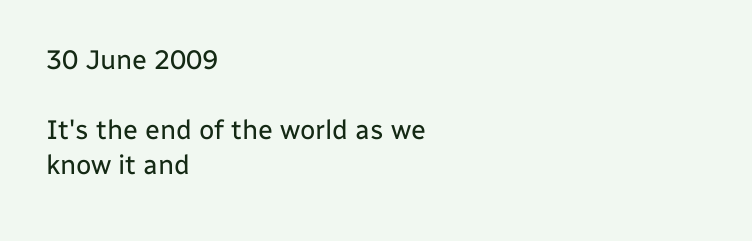30 June 2009

It's the end of the world as we know it and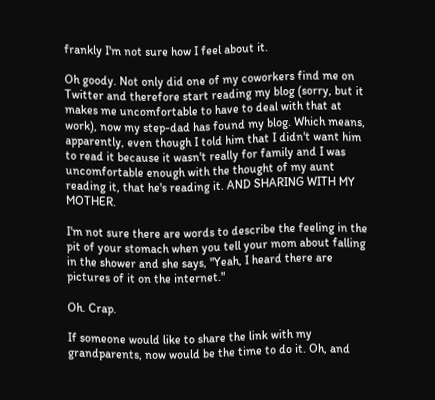frankly I'm not sure how I feel about it.

Oh goody. Not only did one of my coworkers find me on Twitter and therefore start reading my blog (sorry, but it makes me uncomfortable to have to deal with that at work), now my step-dad has found my blog. Which means, apparently, even though I told him that I didn't want him to read it because it wasn't really for family and I was uncomfortable enough with the thought of my aunt reading it, that he's reading it. AND SHARING WITH MY MOTHER.

I'm not sure there are words to describe the feeling in the pit of your stomach when you tell your mom about falling in the shower and she says, "Yeah, I heard there are pictures of it on the internet."

Oh. Crap.

If someone would like to share the link with my grandparents, now would be the time to do it. Oh, and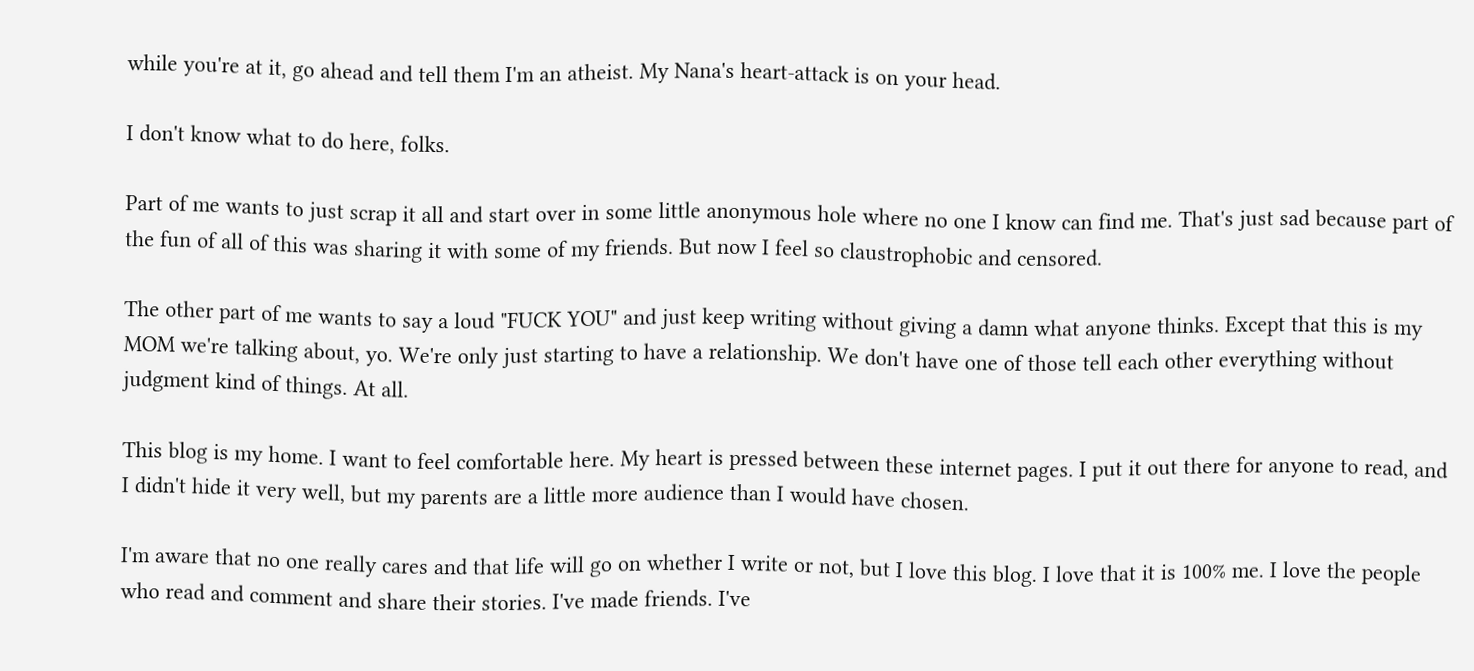while you're at it, go ahead and tell them I'm an atheist. My Nana's heart-attack is on your head.

I don't know what to do here, folks.

Part of me wants to just scrap it all and start over in some little anonymous hole where no one I know can find me. That's just sad because part of the fun of all of this was sharing it with some of my friends. But now I feel so claustrophobic and censored.

The other part of me wants to say a loud "FUCK YOU" and just keep writing without giving a damn what anyone thinks. Except that this is my MOM we're talking about, yo. We're only just starting to have a relationship. We don't have one of those tell each other everything without judgment kind of things. At all.

This blog is my home. I want to feel comfortable here. My heart is pressed between these internet pages. I put it out there for anyone to read, and I didn't hide it very well, but my parents are a little more audience than I would have chosen.

I'm aware that no one really cares and that life will go on whether I write or not, but I love this blog. I love that it is 100% me. I love the people who read and comment and share their stories. I've made friends. I've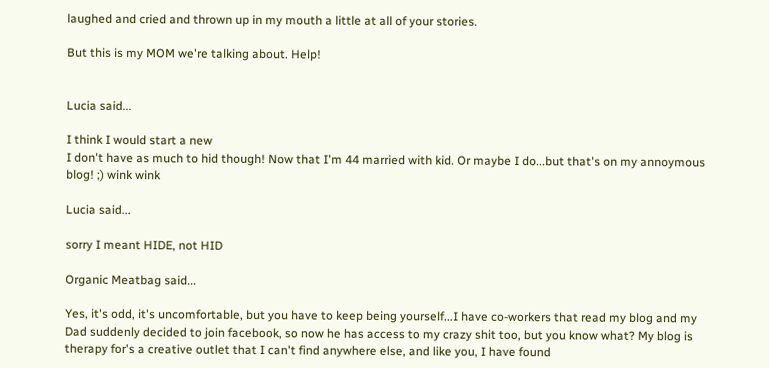laughed and cried and thrown up in my mouth a little at all of your stories.

But this is my MOM we're talking about. Help!


Lucia said...

I think I would start a new
I don't have as much to hid though! Now that I'm 44 married with kid. Or maybe I do...but that's on my annoymous blog! ;) wink wink

Lucia said...

sorry I meant HIDE, not HID

Organic Meatbag said...

Yes, it's odd, it's uncomfortable, but you have to keep being yourself...I have co-workers that read my blog and my Dad suddenly decided to join facebook, so now he has access to my crazy shit too, but you know what? My blog is therapy for's a creative outlet that I can't find anywhere else, and like you, I have found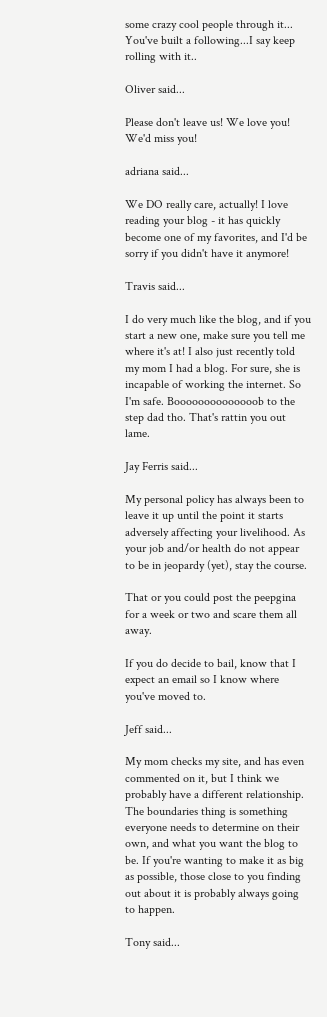some crazy cool people through it...
You've built a following...I say keep rolling with it..

Oliver said...

Please don't leave us! We love you! We'd miss you!

adriana said...

We DO really care, actually! I love reading your blog - it has quickly become one of my favorites, and I'd be sorry if you didn't have it anymore!

Travis said...

I do very much like the blog, and if you start a new one, make sure you tell me where it's at! I also just recently told my mom I had a blog. For sure, she is incapable of working the internet. So I'm safe. Boooooooooooooob to the step dad tho. That's rattin you out lame.

Jay Ferris said...

My personal policy has always been to leave it up until the point it starts adversely affecting your livelihood. As your job and/or health do not appear to be in jeopardy (yet), stay the course.

That or you could post the peepgina for a week or two and scare them all away.

If you do decide to bail, know that I expect an email so I know where you've moved to.

Jeff said...

My mom checks my site, and has even commented on it, but I think we probably have a different relationship. The boundaries thing is something everyone needs to determine on their own, and what you want the blog to be. If you're wanting to make it as big as possible, those close to you finding out about it is probably always going to happen.

Tony said...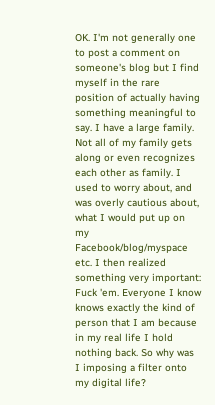OK. I'm not generally one to post a comment on someone's blog but I find myself in the rare position of actually having something meaningful to say. I have a large family. Not all of my family gets along or even recognizes each other as family. I used to worry about, and was overly cautious about, what I would put up on my Facebook/blog/myspace etc. I then realized something very important: Fuck 'em. Everyone I know knows exactly the kind of person that I am because in my real life I hold nothing back. So why was I imposing a filter onto my digital life?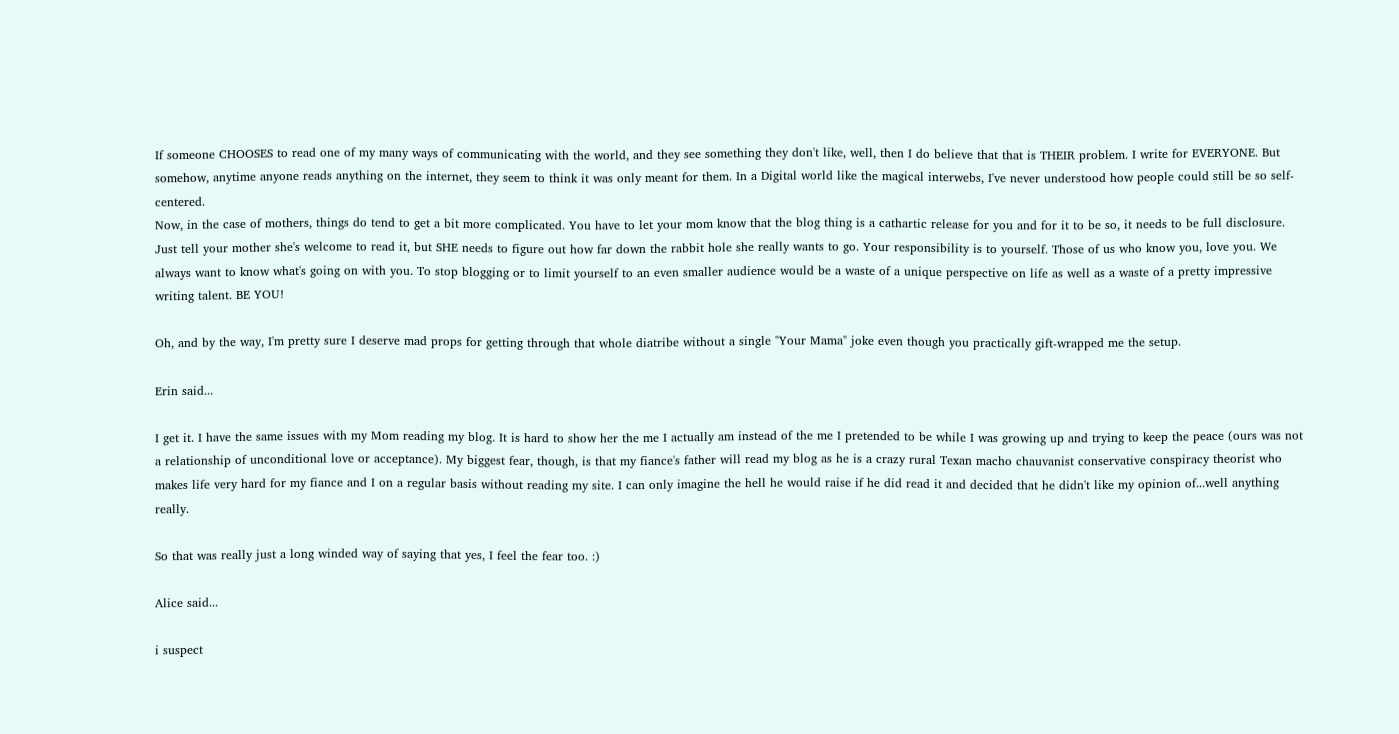If someone CHOOSES to read one of my many ways of communicating with the world, and they see something they don't like, well, then I do believe that that is THEIR problem. I write for EVERYONE. But somehow, anytime anyone reads anything on the internet, they seem to think it was only meant for them. In a Digital world like the magical interwebs, I've never understood how people could still be so self-centered.
Now, in the case of mothers, things do tend to get a bit more complicated. You have to let your mom know that the blog thing is a cathartic release for you and for it to be so, it needs to be full disclosure. Just tell your mother she's welcome to read it, but SHE needs to figure out how far down the rabbit hole she really wants to go. Your responsibility is to yourself. Those of us who know you, love you. We always want to know what's going on with you. To stop blogging or to limit yourself to an even smaller audience would be a waste of a unique perspective on life as well as a waste of a pretty impressive writing talent. BE YOU!

Oh, and by the way, I'm pretty sure I deserve mad props for getting through that whole diatribe without a single "Your Mama" joke even though you practically gift-wrapped me the setup.

Erin said...

I get it. I have the same issues with my Mom reading my blog. It is hard to show her the me I actually am instead of the me I pretended to be while I was growing up and trying to keep the peace (ours was not a relationship of unconditional love or acceptance). My biggest fear, though, is that my fiance's father will read my blog as he is a crazy rural Texan macho chauvanist conservative conspiracy theorist who makes life very hard for my fiance and I on a regular basis without reading my site. I can only imagine the hell he would raise if he did read it and decided that he didn't like my opinion of...well anything really.

So that was really just a long winded way of saying that yes, I feel the fear too. :)

Alice said...

i suspect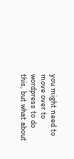you might need to move over to wordpress to do this, but what about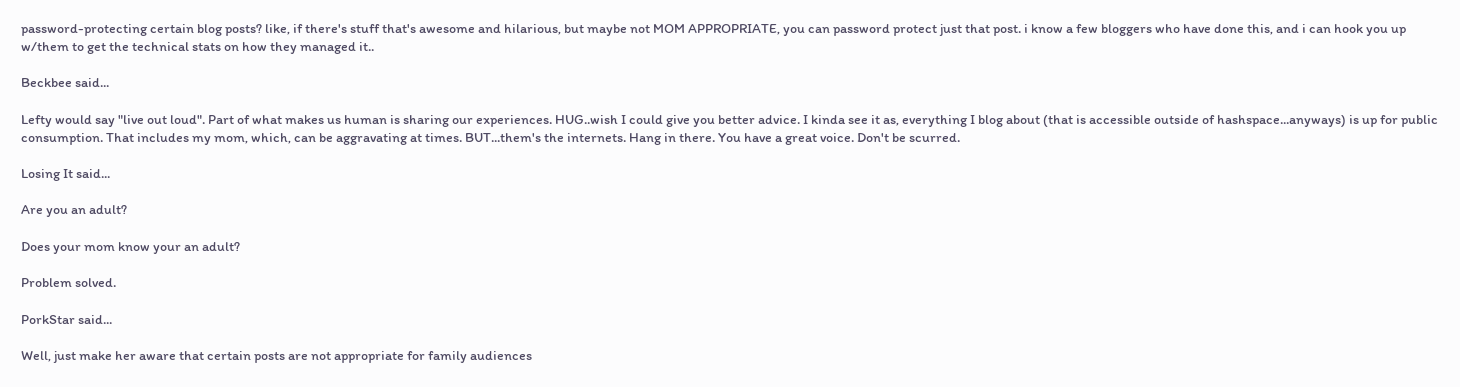password-protecting certain blog posts? like, if there's stuff that's awesome and hilarious, but maybe not MOM APPROPRIATE, you can password protect just that post. i know a few bloggers who have done this, and i can hook you up w/them to get the technical stats on how they managed it..

Beckbee said...

Lefty would say "live out loud". Part of what makes us human is sharing our experiences. HUG..wish I could give you better advice. I kinda see it as, everything I blog about (that is accessible outside of hashspace...anyways) is up for public consumption. That includes my mom, which, can be aggravating at times. BUT...them's the internets. Hang in there. You have a great voice. Don't be scurred.

Losing It said...

Are you an adult?

Does your mom know your an adult?

Problem solved.

PorkStar said...

Well, just make her aware that certain posts are not appropriate for family audiences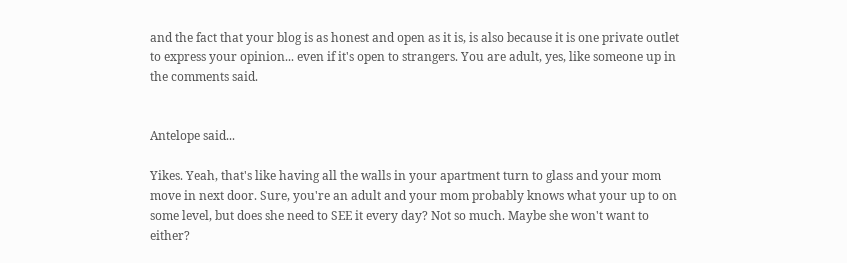and the fact that your blog is as honest and open as it is, is also because it is one private outlet to express your opinion... even if it's open to strangers. You are adult, yes, like someone up in the comments said.


Antelope said...

Yikes. Yeah, that's like having all the walls in your apartment turn to glass and your mom move in next door. Sure, you're an adult and your mom probably knows what your up to on some level, but does she need to SEE it every day? Not so much. Maybe she won't want to either?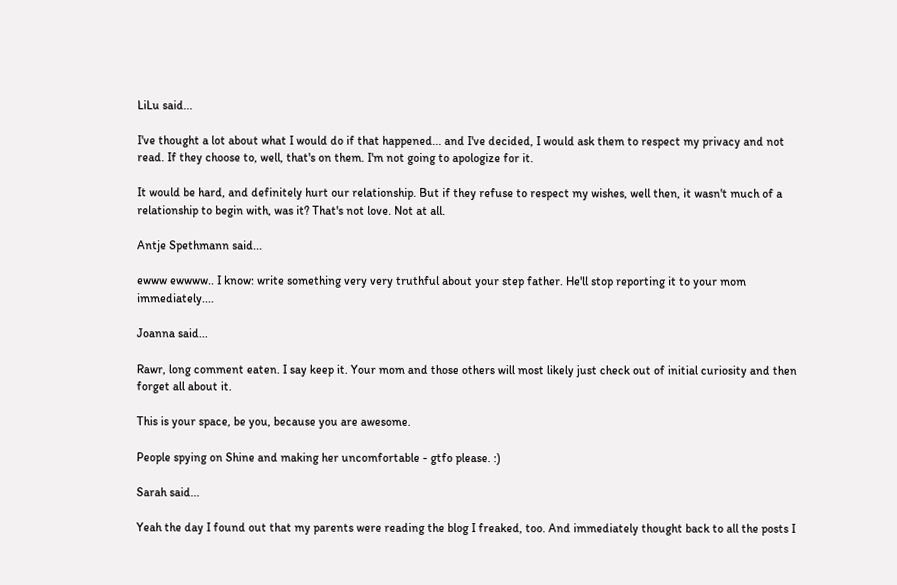LiLu said...

I've thought a lot about what I would do if that happened... and I've decided, I would ask them to respect my privacy and not read. If they choose to, well, that's on them. I'm not going to apologize for it.

It would be hard, and definitely hurt our relationship. But if they refuse to respect my wishes, well then, it wasn't much of a relationship to begin with, was it? That's not love. Not at all.

Antje Spethmann said...

ewww ewwww.. I know: write something very very truthful about your step father. He'll stop reporting it to your mom immediately....

Joanna said...

Rawr, long comment eaten. I say keep it. Your mom and those others will most likely just check out of initial curiosity and then forget all about it.

This is your space, be you, because you are awesome.

People spying on Shine and making her uncomfortable - gtfo please. :)

Sarah said...

Yeah the day I found out that my parents were reading the blog I freaked, too. And immediately thought back to all the posts I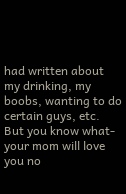had written about my drinking, my boobs, wanting to do certain guys, etc. But you know what-your mom will love you no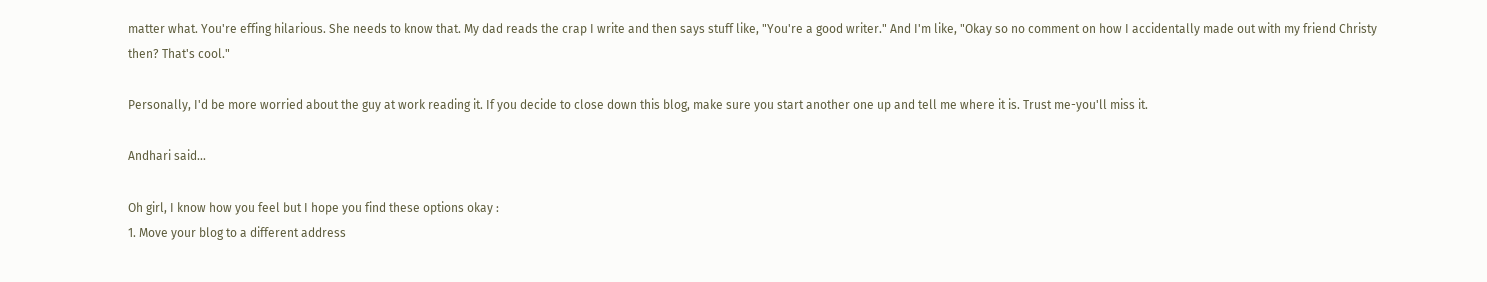matter what. You're effing hilarious. She needs to know that. My dad reads the crap I write and then says stuff like, "You're a good writer." And I'm like, "Okay so no comment on how I accidentally made out with my friend Christy then? That's cool."

Personally, I'd be more worried about the guy at work reading it. If you decide to close down this blog, make sure you start another one up and tell me where it is. Trust me-you'll miss it.

Andhari said...

Oh girl, I know how you feel but I hope you find these options okay :
1. Move your blog to a different address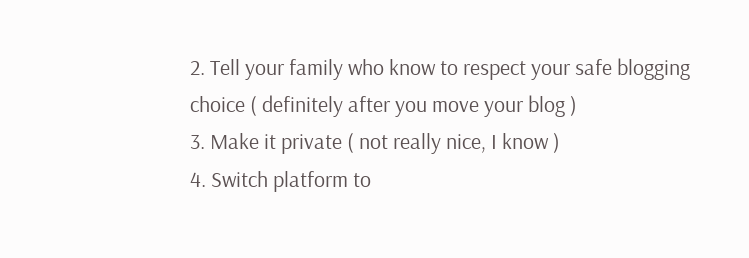2. Tell your family who know to respect your safe blogging choice ( definitely after you move your blog )
3. Make it private ( not really nice, I know )
4. Switch platform to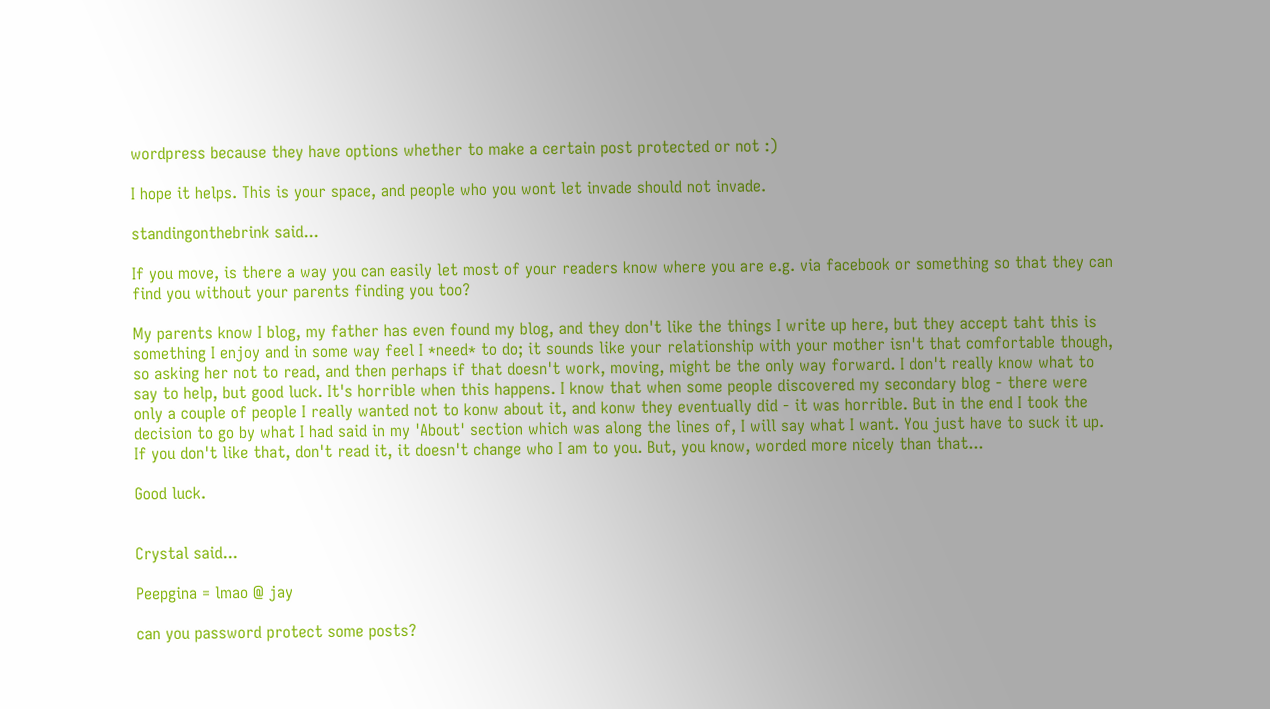wordpress because they have options whether to make a certain post protected or not :)

I hope it helps. This is your space, and people who you wont let invade should not invade.

standingonthebrink said...

If you move, is there a way you can easily let most of your readers know where you are e.g. via facebook or something so that they can find you without your parents finding you too?

My parents know I blog, my father has even found my blog, and they don't like the things I write up here, but they accept taht this is something I enjoy and in some way feel I *need* to do; it sounds like your relationship with your mother isn't that comfortable though, so asking her not to read, and then perhaps if that doesn't work, moving, might be the only way forward. I don't really know what to say to help, but good luck. It's horrible when this happens. I know that when some people discovered my secondary blog - there were only a couple of people I really wanted not to konw about it, and konw they eventually did - it was horrible. But in the end I took the decision to go by what I had said in my 'About' section which was along the lines of, I will say what I want. You just have to suck it up. If you don't like that, don't read it, it doesn't change who I am to you. But, you know, worded more nicely than that...

Good luck.


Crystal said...

Peepgina = lmao @ jay

can you password protect some posts?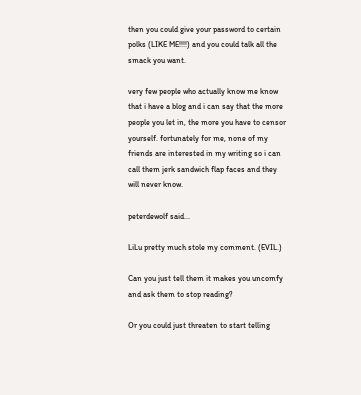then you could give your password to certain polks (LIKE ME!!!!) and you could talk all the smack you want.

very few people who actually know me know that i have a blog and i can say that the more people you let in, the more you have to censor yourself. fortunately for me, none of my friends are interested in my writing so i can call them jerk sandwich flap faces and they will never know.

peterdewolf said...

LiLu pretty much stole my comment. (EVIL.)

Can you just tell them it makes you uncomfy and ask them to stop reading?

Or you could just threaten to start telling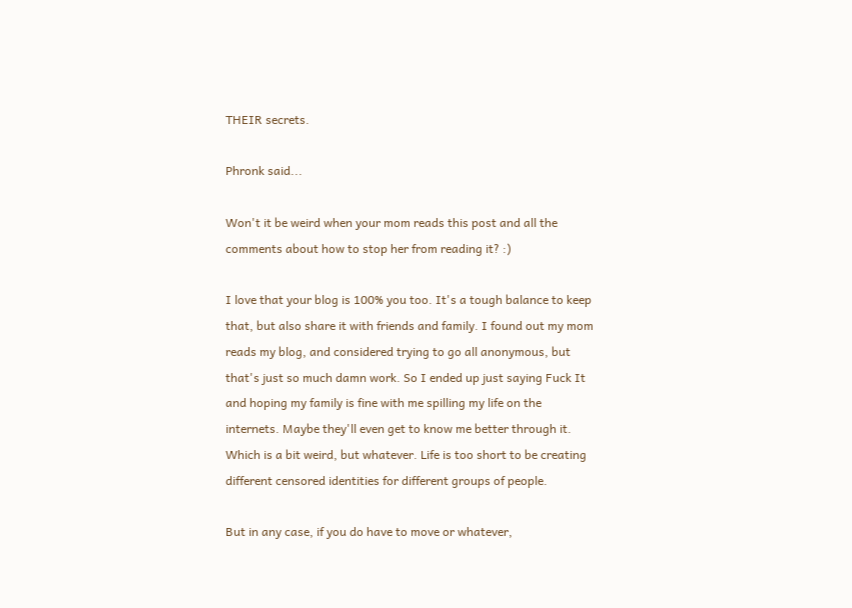THEIR secrets.

Phronk said...

Won't it be weird when your mom reads this post and all the comments about how to stop her from reading it? :)

I love that your blog is 100% you too. It's a tough balance to keep that, but also share it with friends and family. I found out my mom reads my blog, and considered trying to go all anonymous, but that's just so much damn work. So I ended up just saying Fuck It and hoping my family is fine with me spilling my life on the internets. Maybe they'll even get to know me better through it. Which is a bit weird, but whatever. Life is too short to be creating different censored identities for different groups of people.

But in any case, if you do have to move or whatever,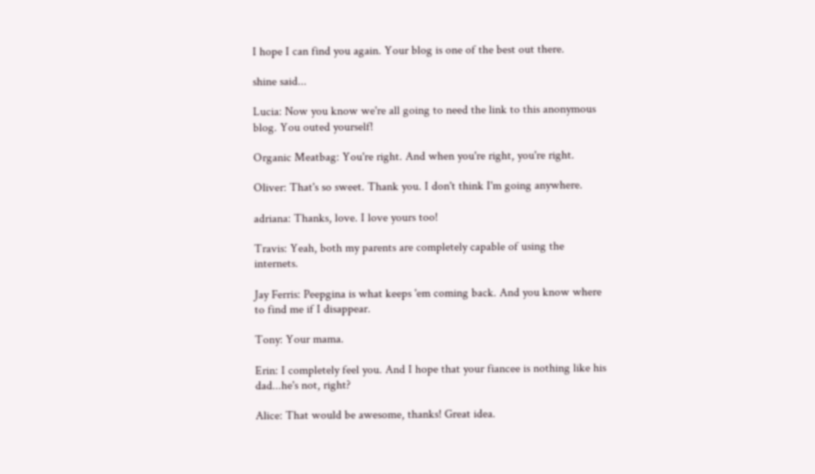I hope I can find you again. Your blog is one of the best out there.

shine said...

Lucia: Now you know we're all going to need the link to this anonymous blog. You outed yourself!

Organic Meatbag: You're right. And when you're right, you're right.

Oliver: That's so sweet. Thank you. I don't think I'm going anywhere.

adriana: Thanks, love. I love yours too!

Travis: Yeah, both my parents are completely capable of using the internets.

Jay Ferris: Peepgina is what keeps 'em coming back. And you know where to find me if I disappear.

Tony: Your mama.

Erin: I completely feel you. And I hope that your fiancee is nothing like his dad...he's not, right?

Alice: That would be awesome, thanks! Great idea.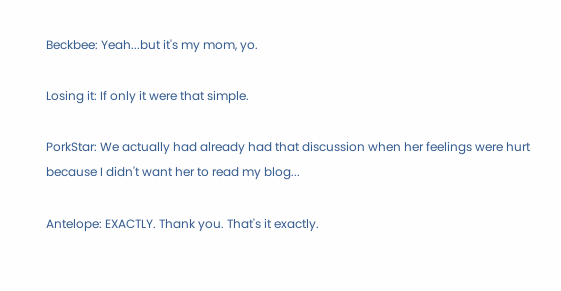Beckbee: Yeah...but it's my mom, yo.

Losing it: If only it were that simple.

PorkStar: We actually had already had that discussion when her feelings were hurt because I didn't want her to read my blog...

Antelope: EXACTLY. Thank you. That's it exactly.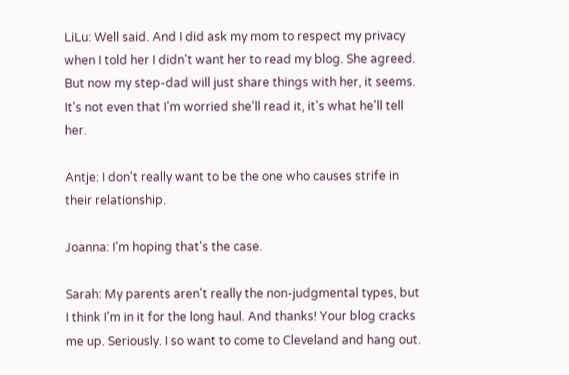LiLu: Well said. And I did ask my mom to respect my privacy when I told her I didn't want her to read my blog. She agreed. But now my step-dad will just share things with her, it seems. It's not even that I'm worried she'll read it, it's what he'll tell her.

Antje: I don't really want to be the one who causes strife in their relationship.

Joanna: I'm hoping that's the case.

Sarah: My parents aren't really the non-judgmental types, but I think I'm in it for the long haul. And thanks! Your blog cracks me up. Seriously. I so want to come to Cleveland and hang out.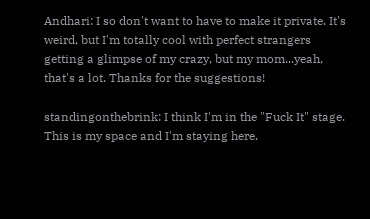Andhari: I so don't want to have to make it private. It's weird, but I'm totally cool with perfect strangers getting a glimpse of my crazy, but my mom...yeah, that's a lot. Thanks for the suggestions!

standingonthebrink: I think I'm in the "Fuck It" stage. This is my space and I'm staying here.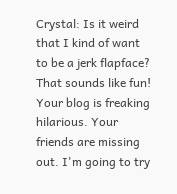Crystal: Is it weird that I kind of want to be a jerk flapface? That sounds like fun! Your blog is freaking hilarious. Your friends are missing out. I'm going to try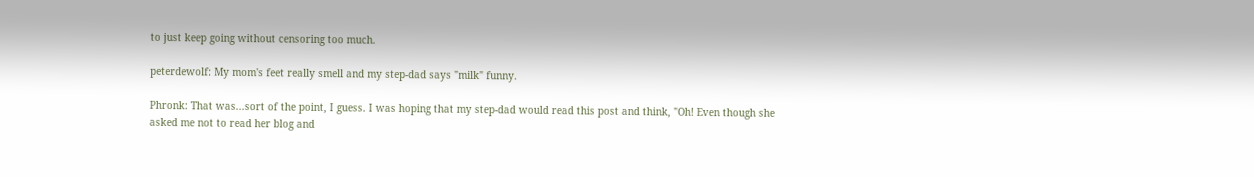to just keep going without censoring too much.

peterdewolf: My mom's feet really smell and my step-dad says "milk" funny.

Phronk: That was...sort of the point, I guess. I was hoping that my step-dad would read this post and think, "Oh! Even though she asked me not to read her blog and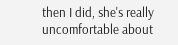then I did, she's really uncomfortable about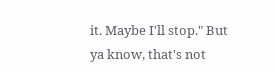it. Maybe I'll stop." But ya know, that's not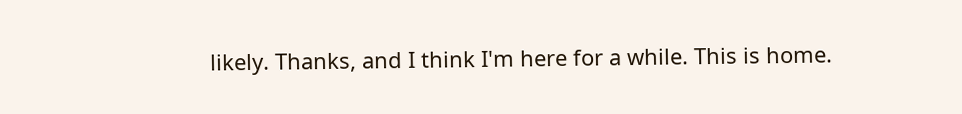likely. Thanks, and I think I'm here for a while. This is home.